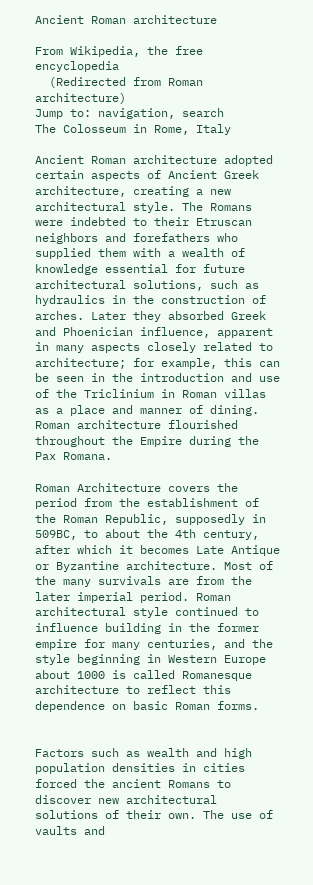Ancient Roman architecture

From Wikipedia, the free encyclopedia
  (Redirected from Roman architecture)
Jump to: navigation, search
The Colosseum in Rome, Italy

Ancient Roman architecture adopted certain aspects of Ancient Greek architecture, creating a new architectural style. The Romans were indebted to their Etruscan neighbors and forefathers who supplied them with a wealth of knowledge essential for future architectural solutions, such as hydraulics in the construction of arches. Later they absorbed Greek and Phoenician influence, apparent in many aspects closely related to architecture; for example, this can be seen in the introduction and use of the Triclinium in Roman villas as a place and manner of dining. Roman architecture flourished throughout the Empire during the Pax Romana.

Roman Architecture covers the period from the establishment of the Roman Republic, supposedly in 509BC, to about the 4th century, after which it becomes Late Antique or Byzantine architecture. Most of the many survivals are from the later imperial period. Roman architectural style continued to influence building in the former empire for many centuries, and the style beginning in Western Europe about 1000 is called Romanesque architecture to reflect this dependence on basic Roman forms.


Factors such as wealth and high population densities in cities forced the ancient Romans to discover new architectural solutions of their own. The use of vaults and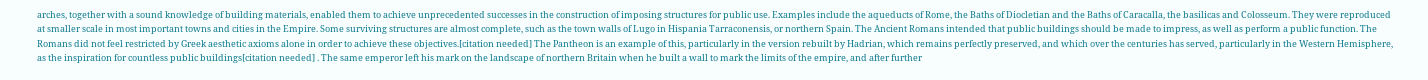arches, together with a sound knowledge of building materials, enabled them to achieve unprecedented successes in the construction of imposing structures for public use. Examples include the aqueducts of Rome, the Baths of Diocletian and the Baths of Caracalla, the basilicas and Colosseum. They were reproduced at smaller scale in most important towns and cities in the Empire. Some surviving structures are almost complete, such as the town walls of Lugo in Hispania Tarraconensis, or northern Spain. The Ancient Romans intended that public buildings should be made to impress, as well as perform a public function. The Romans did not feel restricted by Greek aesthetic axioms alone in order to achieve these objectives.[citation needed] The Pantheon is an example of this, particularly in the version rebuilt by Hadrian, which remains perfectly preserved, and which over the centuries has served, particularly in the Western Hemisphere, as the inspiration for countless public buildings[citation needed] . The same emperor left his mark on the landscape of northern Britain when he built a wall to mark the limits of the empire, and after further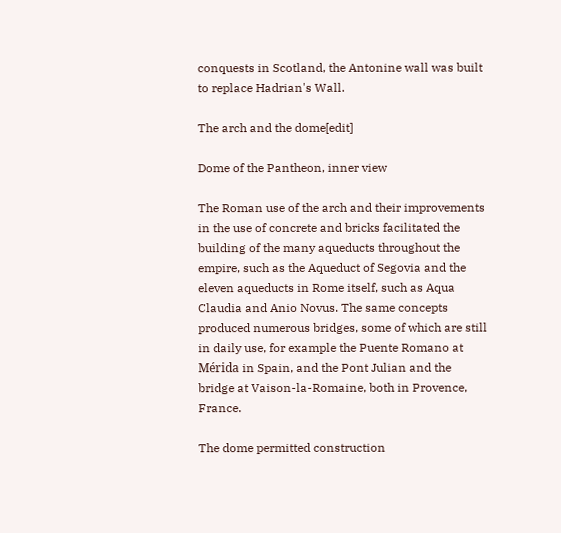conquests in Scotland, the Antonine wall was built to replace Hadrian's Wall.

The arch and the dome[edit]

Dome of the Pantheon, inner view

The Roman use of the arch and their improvements in the use of concrete and bricks facilitated the building of the many aqueducts throughout the empire, such as the Aqueduct of Segovia and the eleven aqueducts in Rome itself, such as Aqua Claudia and Anio Novus. The same concepts produced numerous bridges, some of which are still in daily use, for example the Puente Romano at Mérida in Spain, and the Pont Julian and the bridge at Vaison-la-Romaine, both in Provence, France.

The dome permitted construction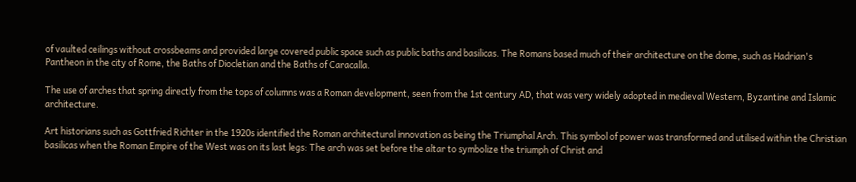of vaulted ceilings without crossbeams and provided large covered public space such as public baths and basilicas. The Romans based much of their architecture on the dome, such as Hadrian's Pantheon in the city of Rome, the Baths of Diocletian and the Baths of Caracalla.

The use of arches that spring directly from the tops of columns was a Roman development, seen from the 1st century AD, that was very widely adopted in medieval Western, Byzantine and Islamic architecture.

Art historians such as Gottfried Richter in the 1920s identified the Roman architectural innovation as being the Triumphal Arch. This symbol of power was transformed and utilised within the Christian basilicas when the Roman Empire of the West was on its last legs: The arch was set before the altar to symbolize the triumph of Christ and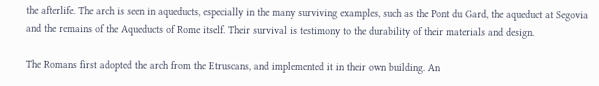the afterlife. The arch is seen in aqueducts, especially in the many surviving examples, such as the Pont du Gard, the aqueduct at Segovia and the remains of the Aqueducts of Rome itself. Their survival is testimony to the durability of their materials and design.

The Romans first adopted the arch from the Etruscans, and implemented it in their own building. An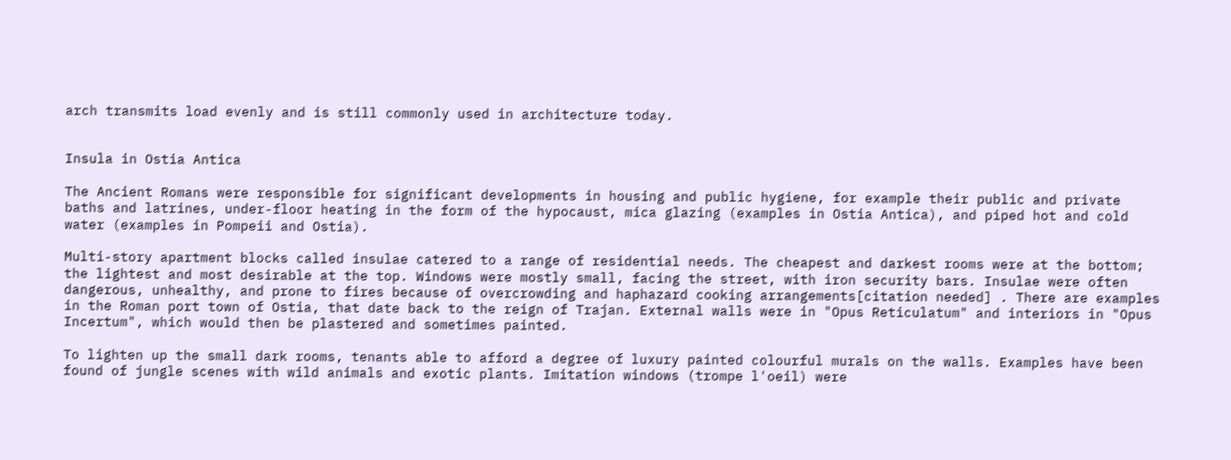arch transmits load evenly and is still commonly used in architecture today.


Insula in Ostia Antica

The Ancient Romans were responsible for significant developments in housing and public hygiene, for example their public and private baths and latrines, under-floor heating in the form of the hypocaust, mica glazing (examples in Ostia Antica), and piped hot and cold water (examples in Pompeii and Ostia).

Multi-story apartment blocks called insulae catered to a range of residential needs. The cheapest and darkest rooms were at the bottom; the lightest and most desirable at the top. Windows were mostly small, facing the street, with iron security bars. Insulae were often dangerous, unhealthy, and prone to fires because of overcrowding and haphazard cooking arrangements[citation needed] . There are examples in the Roman port town of Ostia, that date back to the reign of Trajan. External walls were in "Opus Reticulatum" and interiors in "Opus Incertum", which would then be plastered and sometimes painted.

To lighten up the small dark rooms, tenants able to afford a degree of luxury painted colourful murals on the walls. Examples have been found of jungle scenes with wild animals and exotic plants. Imitation windows (trompe l'oeil) were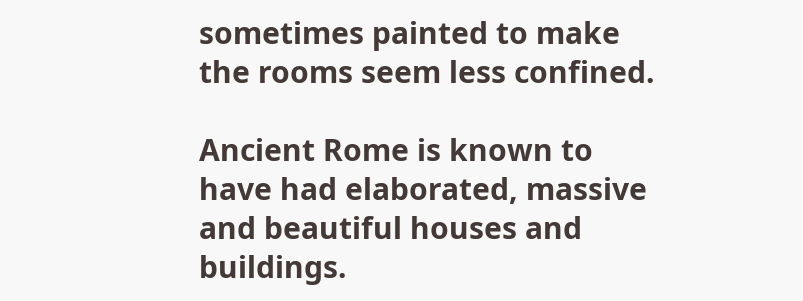sometimes painted to make the rooms seem less confined.

Ancient Rome is known to have had elaborated, massive and beautiful houses and buildings.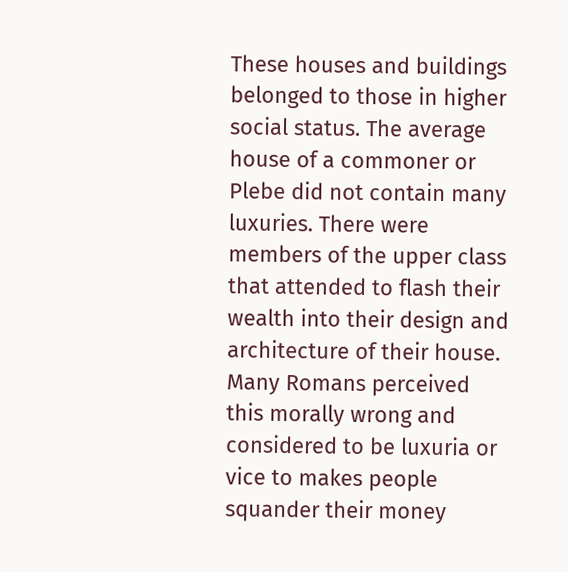These houses and buildings belonged to those in higher social status. The average house of a commoner or Plebe did not contain many luxuries. There were members of the upper class that attended to flash their wealth into their design and architecture of their house. Many Romans perceived this morally wrong and considered to be luxuria or vice to makes people squander their money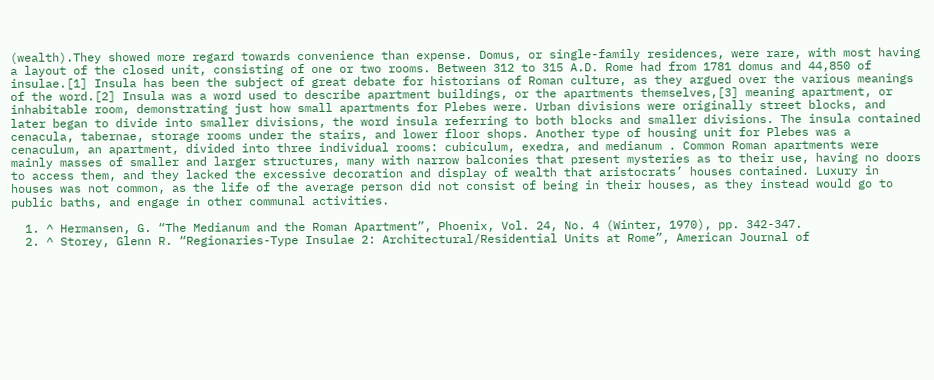(wealth).They showed more regard towards convenience than expense. Domus, or single-family residences, were rare, with most having a layout of the closed unit, consisting of one or two rooms. Between 312 to 315 A.D. Rome had from 1781 domus and 44,850 of insulae.[1] Insula has been the subject of great debate for historians of Roman culture, as they argued over the various meanings of the word.[2] Insula was a word used to describe apartment buildings, or the apartments themselves,[3] meaning apartment, or inhabitable room, demonstrating just how small apartments for Plebes were. Urban divisions were originally street blocks, and later began to divide into smaller divisions, the word insula referring to both blocks and smaller divisions. The insula contained cenacula, tabernae, storage rooms under the stairs, and lower floor shops. Another type of housing unit for Plebes was a cenaculum, an apartment, divided into three individual rooms: cubiculum, exedra, and medianum . Common Roman apartments were mainly masses of smaller and larger structures, many with narrow balconies that present mysteries as to their use, having no doors to access them, and they lacked the excessive decoration and display of wealth that aristocrats’ houses contained. Luxury in houses was not common, as the life of the average person did not consist of being in their houses, as they instead would go to public baths, and engage in other communal activities.

  1. ^ Hermansen, G. “The Medianum and the Roman Apartment”, Phoenix, Vol. 24, No. 4 (Winter, 1970), pp. 342-347.
  2. ^ Storey, Glenn R. “Regionaries-Type Insulae 2: Architectural/Residential Units at Rome”, American Journal of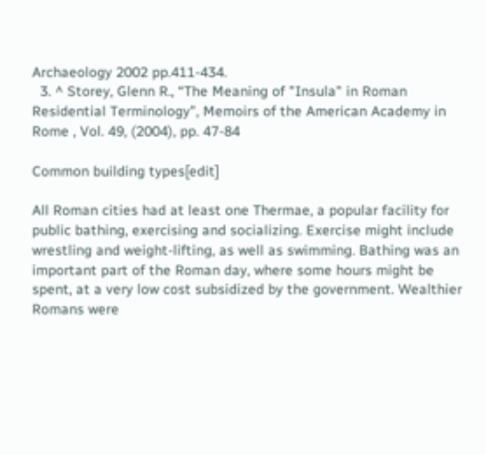Archaeology 2002 pp.411-434.
  3. ^ Storey, Glenn R., “The Meaning of "Insula" in Roman Residential Terminology”, Memoirs of the American Academy in Rome , Vol. 49, (2004), pp. 47-84

Common building types[edit]

All Roman cities had at least one Thermae, a popular facility for public bathing, exercising and socializing. Exercise might include wrestling and weight-lifting, as well as swimming. Bathing was an important part of the Roman day, where some hours might be spent, at a very low cost subsidized by the government. Wealthier Romans were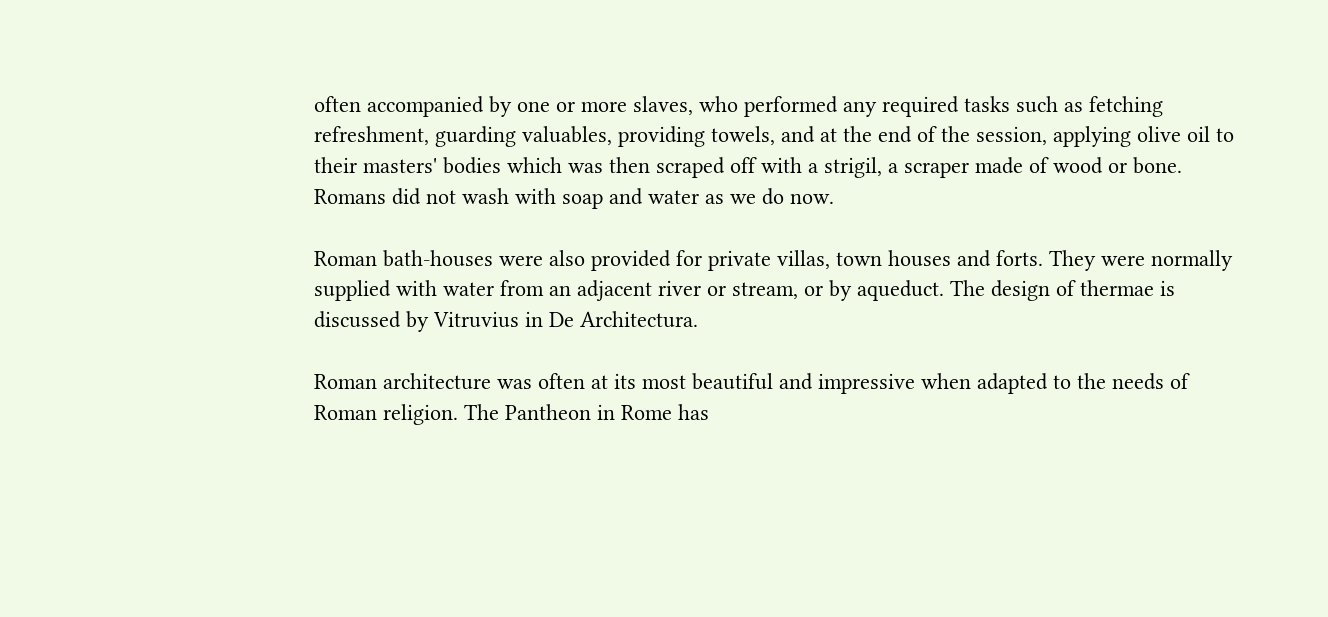often accompanied by one or more slaves, who performed any required tasks such as fetching refreshment, guarding valuables, providing towels, and at the end of the session, applying olive oil to their masters' bodies which was then scraped off with a strigil, a scraper made of wood or bone. Romans did not wash with soap and water as we do now.

Roman bath-houses were also provided for private villas, town houses and forts. They were normally supplied with water from an adjacent river or stream, or by aqueduct. The design of thermae is discussed by Vitruvius in De Architectura.

Roman architecture was often at its most beautiful and impressive when adapted to the needs of Roman religion. The Pantheon in Rome has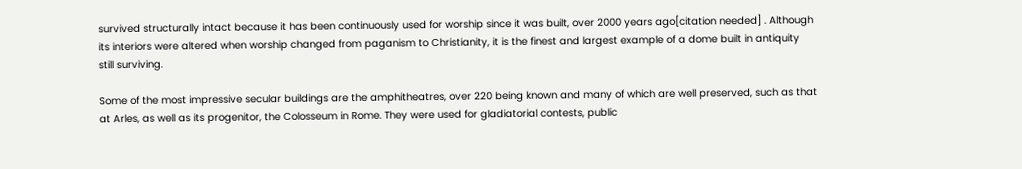survived structurally intact because it has been continuously used for worship since it was built, over 2000 years ago[citation needed] . Although its interiors were altered when worship changed from paganism to Christianity, it is the finest and largest example of a dome built in antiquity still surviving.

Some of the most impressive secular buildings are the amphitheatres, over 220 being known and many of which are well preserved, such as that at Arles, as well as its progenitor, the Colosseum in Rome. They were used for gladiatorial contests, public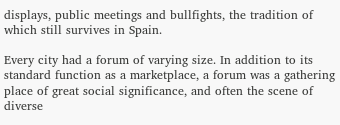displays, public meetings and bullfights, the tradition of which still survives in Spain.

Every city had a forum of varying size. In addition to its standard function as a marketplace, a forum was a gathering place of great social significance, and often the scene of diverse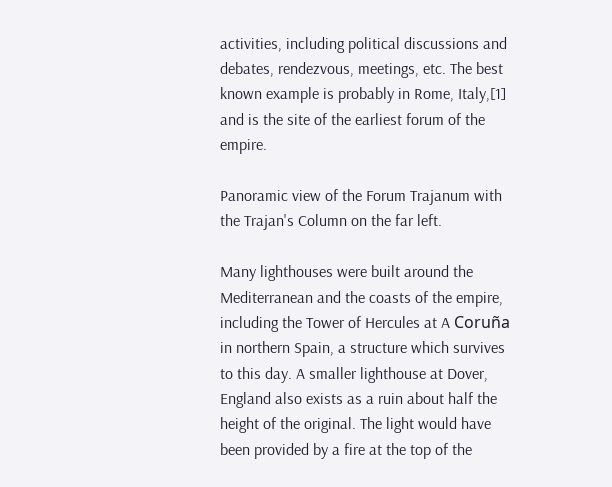activities, including political discussions and debates, rendezvous, meetings, etc. The best known example is probably in Rome, Italy,[1] and is the site of the earliest forum of the empire.

Panoramic view of the Forum Trajanum with the Trajan's Column on the far left.

Many lighthouses were built around the Mediterranean and the coasts of the empire, including the Tower of Hercules at A Coruña in northern Spain, a structure which survives to this day. A smaller lighthouse at Dover, England also exists as a ruin about half the height of the original. The light would have been provided by a fire at the top of the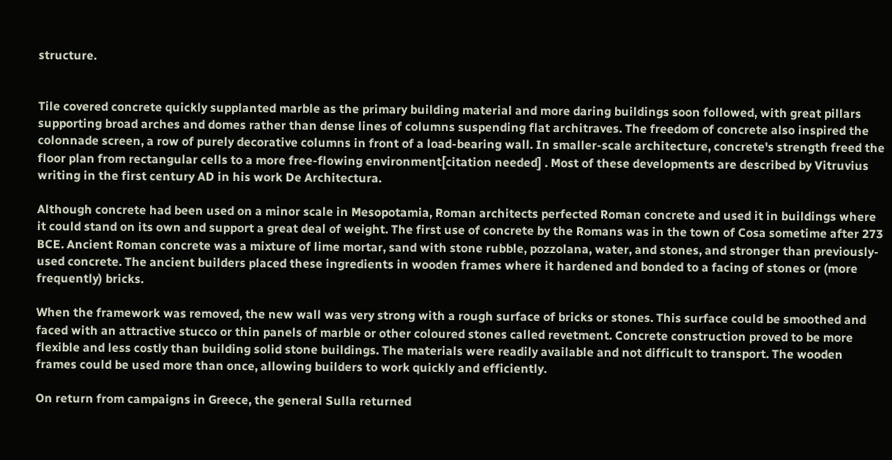structure.


Tile covered concrete quickly supplanted marble as the primary building material and more daring buildings soon followed, with great pillars supporting broad arches and domes rather than dense lines of columns suspending flat architraves. The freedom of concrete also inspired the colonnade screen, a row of purely decorative columns in front of a load-bearing wall. In smaller-scale architecture, concrete's strength freed the floor plan from rectangular cells to a more free-flowing environment[citation needed] . Most of these developments are described by Vitruvius writing in the first century AD in his work De Architectura.

Although concrete had been used on a minor scale in Mesopotamia, Roman architects perfected Roman concrete and used it in buildings where it could stand on its own and support a great deal of weight. The first use of concrete by the Romans was in the town of Cosa sometime after 273 BCE. Ancient Roman concrete was a mixture of lime mortar, sand with stone rubble, pozzolana, water, and stones, and stronger than previously-used concrete. The ancient builders placed these ingredients in wooden frames where it hardened and bonded to a facing of stones or (more frequently) bricks.

When the framework was removed, the new wall was very strong with a rough surface of bricks or stones. This surface could be smoothed and faced with an attractive stucco or thin panels of marble or other coloured stones called revetment. Concrete construction proved to be more flexible and less costly than building solid stone buildings. The materials were readily available and not difficult to transport. The wooden frames could be used more than once, allowing builders to work quickly and efficiently.

On return from campaigns in Greece, the general Sulla returned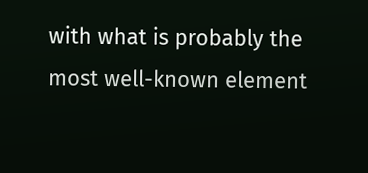with what is probably the most well-known element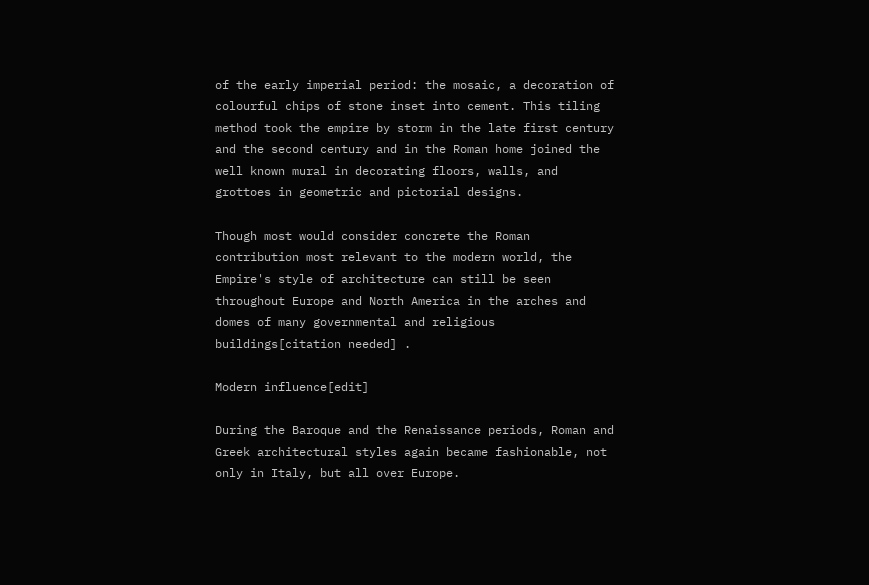of the early imperial period: the mosaic, a decoration of colourful chips of stone inset into cement. This tiling method took the empire by storm in the late first century and the second century and in the Roman home joined the well known mural in decorating floors, walls, and grottoes in geometric and pictorial designs.

Though most would consider concrete the Roman contribution most relevant to the modern world, the Empire's style of architecture can still be seen throughout Europe and North America in the arches and domes of many governmental and religious buildings[citation needed] .

Modern influence[edit]

During the Baroque and the Renaissance periods, Roman and Greek architectural styles again became fashionable, not only in Italy, but all over Europe.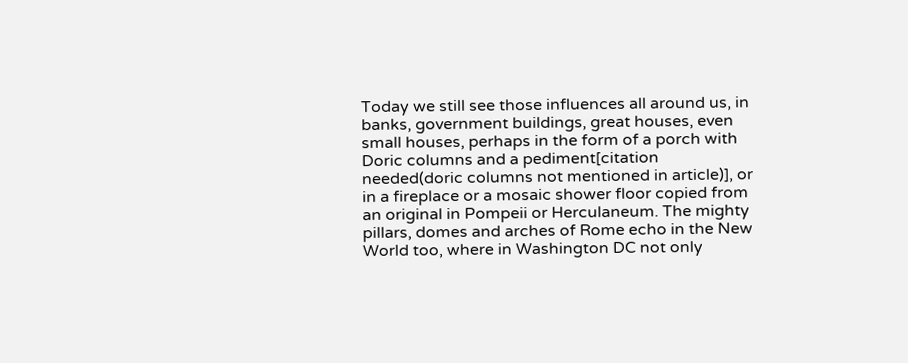Today we still see those influences all around us, in banks, government buildings, great houses, even small houses, perhaps in the form of a porch with Doric columns and a pediment[citation needed(doric columns not mentioned in article)], or in a fireplace or a mosaic shower floor copied from an original in Pompeii or Herculaneum. The mighty pillars, domes and arches of Rome echo in the New World too, where in Washington DC not only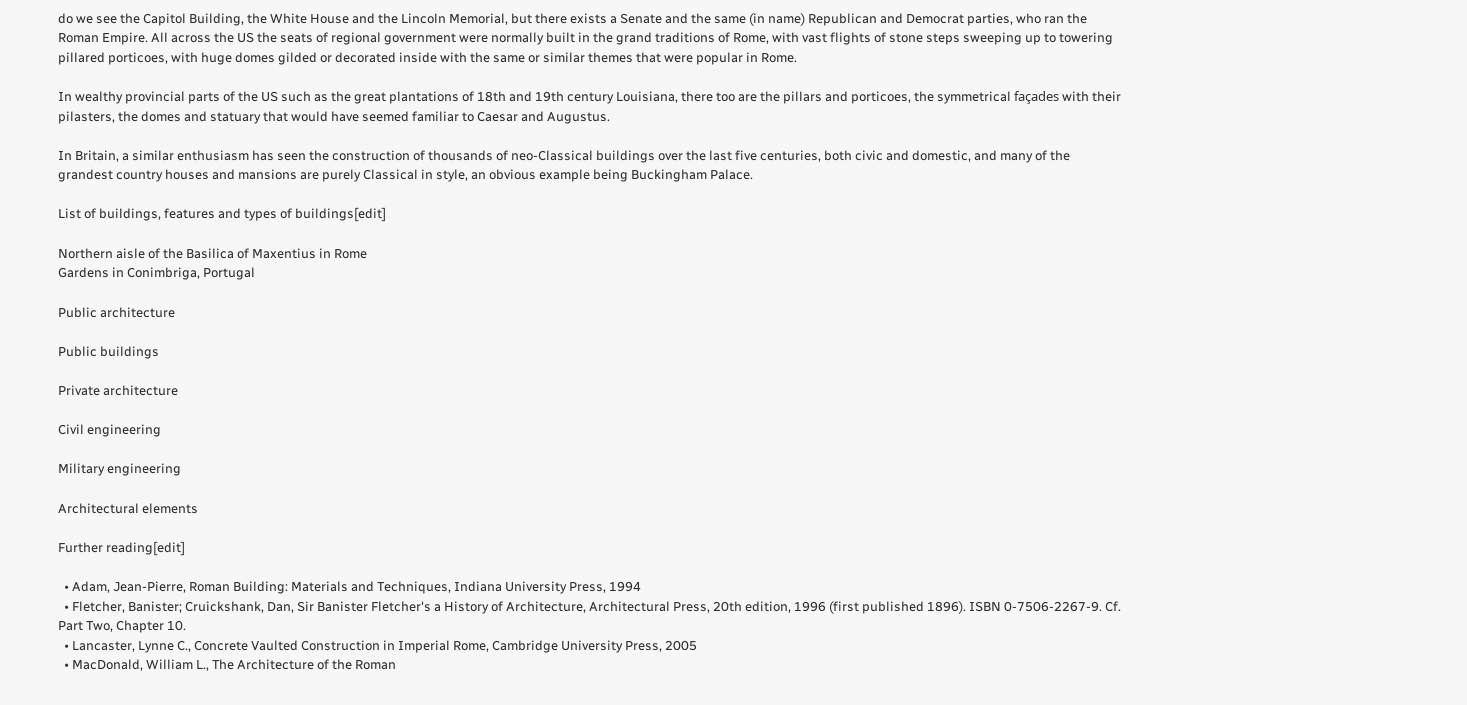do we see the Capitol Building, the White House and the Lincoln Memorial, but there exists a Senate and the same (in name) Republican and Democrat parties, who ran the Roman Empire. All across the US the seats of regional government were normally built in the grand traditions of Rome, with vast flights of stone steps sweeping up to towering pillared porticoes, with huge domes gilded or decorated inside with the same or similar themes that were popular in Rome.

In wealthy provincial parts of the US such as the great plantations of 18th and 19th century Louisiana, there too are the pillars and porticoes, the symmetrical façades with their pilasters, the domes and statuary that would have seemed familiar to Caesar and Augustus.

In Britain, a similar enthusiasm has seen the construction of thousands of neo-Classical buildings over the last five centuries, both civic and domestic, and many of the grandest country houses and mansions are purely Classical in style, an obvious example being Buckingham Palace.

List of buildings, features and types of buildings[edit]

Northern aisle of the Basilica of Maxentius in Rome
Gardens in Conimbriga, Portugal

Public architecture

Public buildings

Private architecture

Civil engineering

Military engineering

Architectural elements

Further reading[edit]

  • Adam, Jean-Pierre, Roman Building: Materials and Techniques, Indiana University Press, 1994
  • Fletcher, Banister; Cruickshank, Dan, Sir Banister Fletcher's a History of Architecture, Architectural Press, 20th edition, 1996 (first published 1896). ISBN 0-7506-2267-9. Cf. Part Two, Chapter 10.
  • Lancaster, Lynne C., Concrete Vaulted Construction in Imperial Rome, Cambridge University Press, 2005
  • MacDonald, William L., The Architecture of the Roman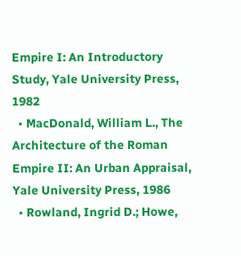Empire I: An Introductory Study, Yale University Press, 1982
  • MacDonald, William L., The Architecture of the Roman Empire II: An Urban Appraisal, Yale University Press, 1986
  • Rowland, Ingrid D.; Howe,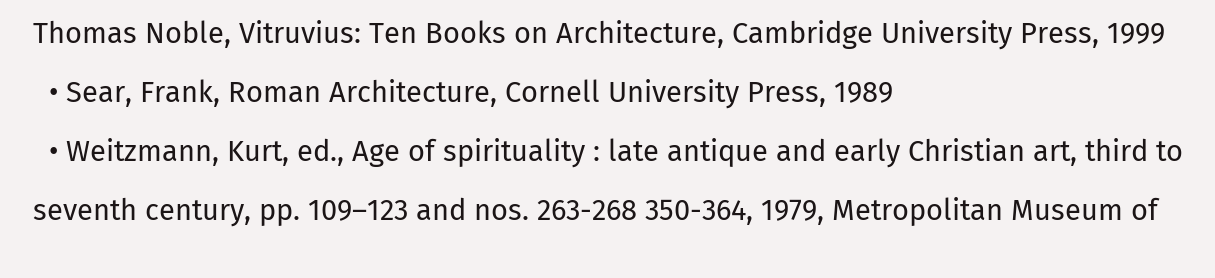Thomas Noble, Vitruvius: Ten Books on Architecture, Cambridge University Press, 1999
  • Sear, Frank, Roman Architecture, Cornell University Press, 1989
  • Weitzmann, Kurt, ed., Age of spirituality : late antique and early Christian art, third to seventh century, pp. 109–123 and nos. 263-268 350-364, 1979, Metropolitan Museum of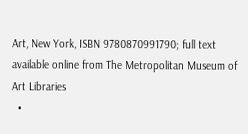Art, New York, ISBN 9780870991790; full text available online from The Metropolitan Museum of Art Libraries
  •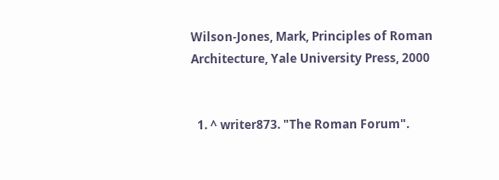Wilson-Jones, Mark, Principles of Roman Architecture, Yale University Press, 2000


  1. ^ writer873. "The Roman Forum".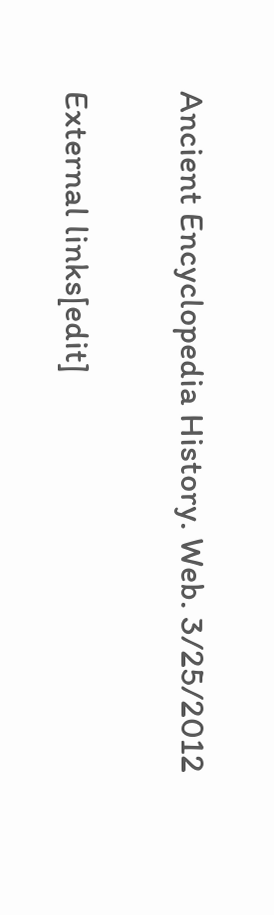Ancient Encyclopedia History. Web. 3/25/2012

External links[edit]